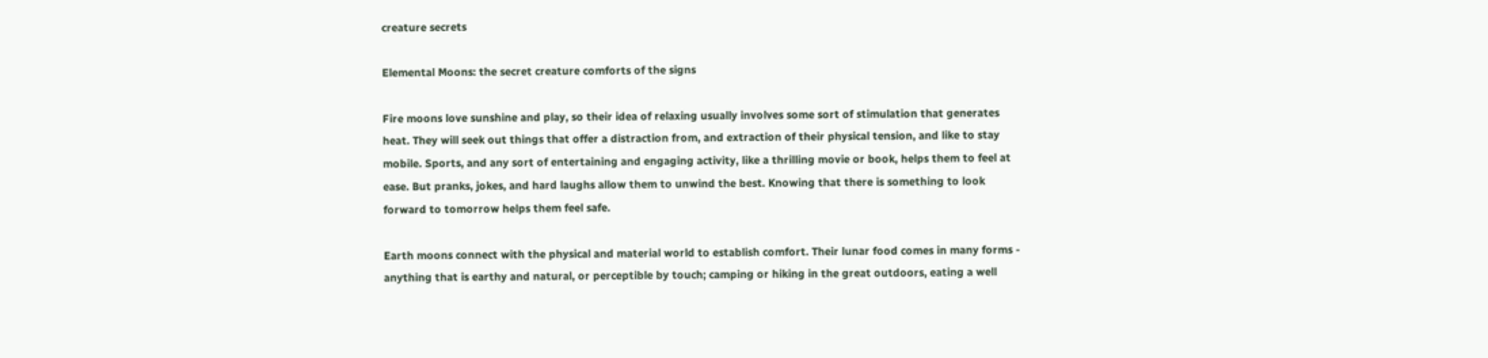creature secrets

Elemental Moons: the secret creature comforts of the signs

Fire moons love sunshine and play, so their idea of relaxing usually involves some sort of stimulation that generates heat. They will seek out things that offer a distraction from, and extraction of their physical tension, and like to stay mobile. Sports, and any sort of entertaining and engaging activity, like a thrilling movie or book, helps them to feel at ease. But pranks, jokes, and hard laughs allow them to unwind the best. Knowing that there is something to look forward to tomorrow helps them feel safe.

Earth moons connect with the physical and material world to establish comfort. Their lunar food comes in many forms - anything that is earthy and natural, or perceptible by touch; camping or hiking in the great outdoors, eating a well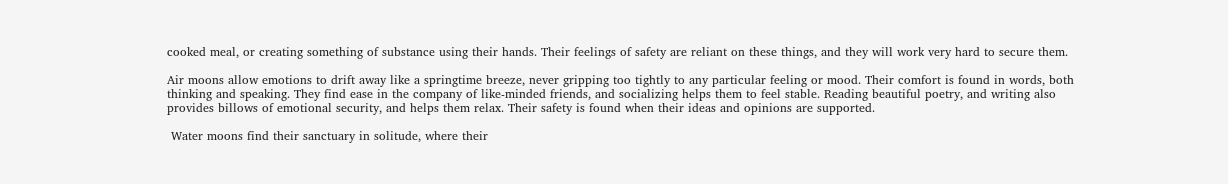cooked meal, or creating something of substance using their hands. Their feelings of safety are reliant on these things, and they will work very hard to secure them.

Air moons allow emotions to drift away like a springtime breeze, never gripping too tightly to any particular feeling or mood. Their comfort is found in words, both thinking and speaking. They find ease in the company of like-minded friends, and socializing helps them to feel stable. Reading beautiful poetry, and writing also provides billows of emotional security, and helps them relax. Their safety is found when their ideas and opinions are supported.

 Water moons find their sanctuary in solitude, where their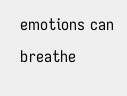emotions can breathe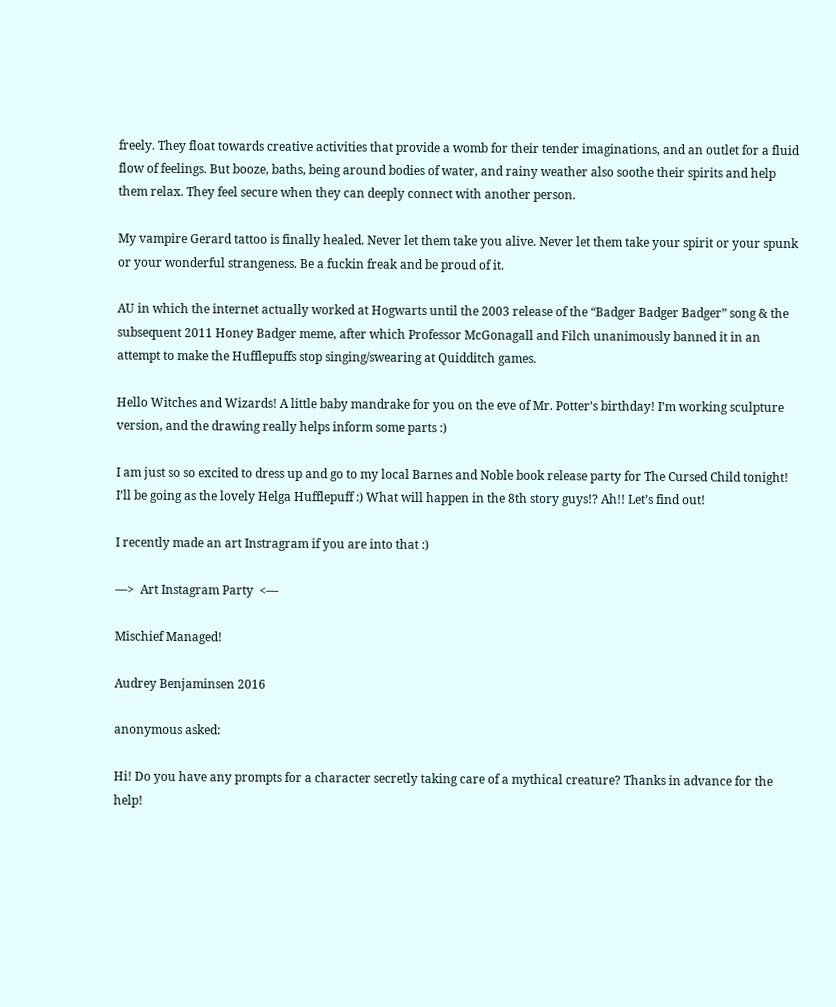freely. They float towards creative activities that provide a womb for their tender imaginations, and an outlet for a fluid flow of feelings. But booze, baths, being around bodies of water, and rainy weather also soothe their spirits and help them relax. They feel secure when they can deeply connect with another person.

My vampire Gerard tattoo is finally healed. Never let them take you alive. Never let them take your spirit or your spunk or your wonderful strangeness. Be a fuckin freak and be proud of it.

AU in which the internet actually worked at Hogwarts until the 2003 release of the “Badger Badger Badger” song & the subsequent 2011 Honey Badger meme, after which Professor McGonagall and Filch unanimously banned it in an attempt to make the Hufflepuffs stop singing/swearing at Quidditch games.

Hello Witches and Wizards! A little baby mandrake for you on the eve of Mr. Potter’s birthday! I’m working sculpture version, and the drawing really helps inform some parts :)

I am just so so excited to dress up and go to my local Barnes and Noble book release party for The Cursed Child tonight! I’ll be going as the lovely Helga Hufflepuff :) What will happen in the 8th story guys!? Ah!! Let’s find out!

I recently made an art Instragram if you are into that :)

—>  Art Instagram Party  <—

Mischief Managed!

Audrey Benjaminsen 2016

anonymous asked:

Hi! Do you have any prompts for a character secretly taking care of a mythical creature? Thanks in advance for the help!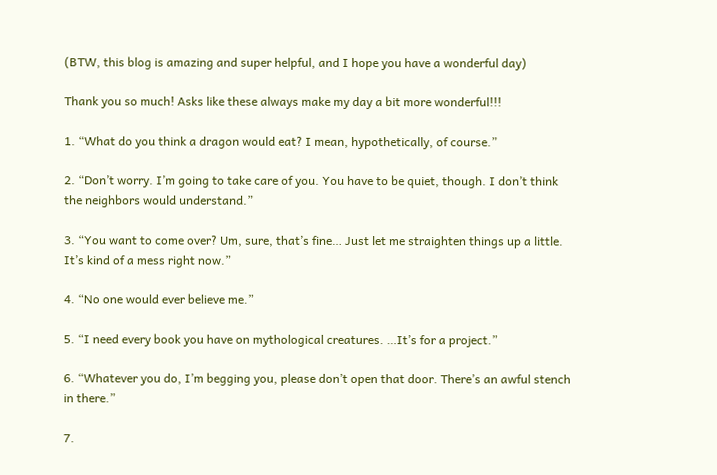(BTW, this blog is amazing and super helpful, and I hope you have a wonderful day)

Thank you so much! Asks like these always make my day a bit more wonderful!!!

1. “What do you think a dragon would eat? I mean, hypothetically, of course.”

2. “Don’t worry. I’m going to take care of you. You have to be quiet, though. I don’t think the neighbors would understand.”

3. “You want to come over? Um, sure, that’s fine… Just let me straighten things up a little. It’s kind of a mess right now.”

4. “No one would ever believe me.”

5. “I need every book you have on mythological creatures. …It’s for a project.”

6. “Whatever you do, I’m begging you, please don’t open that door. There’s an awful stench in there.”

7.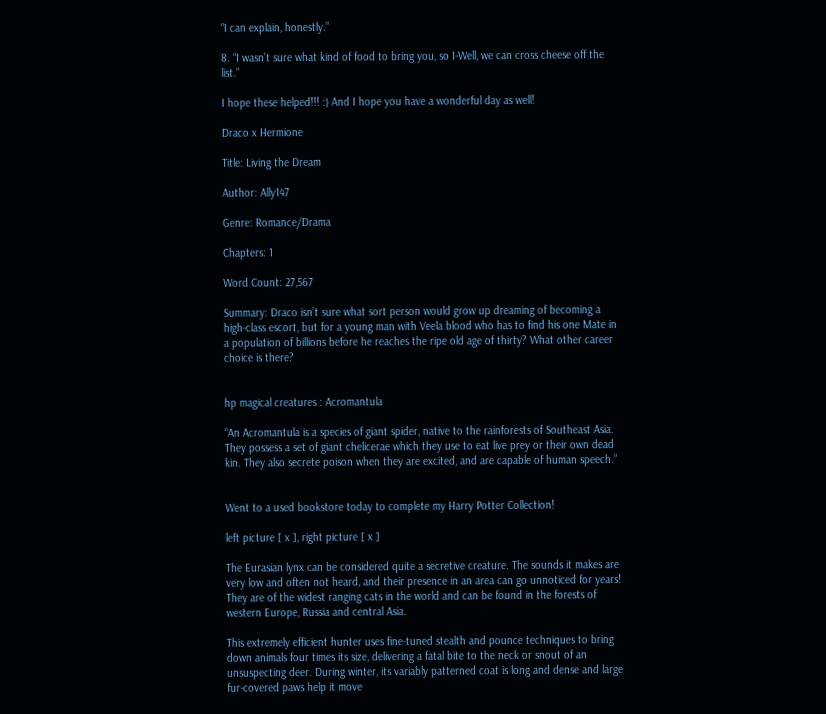“I can explain, honestly.”

8. “I wasn’t sure what kind of food to bring you, so I-Well, we can cross cheese off the list.”

I hope these helped!!! :) And I hope you have a wonderful day as well!

Draco x Hermione

Title: Living the Dream

Author: Ally147

Genre: Romance/Drama

Chapters: 1

Word Count: 27,567

Summary: Draco isn’t sure what sort person would grow up dreaming of becoming a high-class escort, but for a young man with Veela blood who has to find his one Mate in a population of billions before he reaches the ripe old age of thirty? What other career choice is there?


hp magical creatures : Acromantula

“An Acromantula is a species of giant spider, native to the rainforests of Southeast Asia. They possess a set of giant chelicerae which they use to eat live prey or their own dead kin. They also secrete poison when they are excited, and are capable of human speech.”


Went to a used bookstore today to complete my Harry Potter Collection!

left picture [ x ], right picture [ x ]

The Eurasian lynx can be considered quite a secretive creature. The sounds it makes are very low and often not heard, and their presence in an area can go unnoticed for years! They are of the widest ranging cats in the world and can be found in the forests of western Europe, Russia and central Asia.

This extremely efficient hunter uses fine-tuned stealth and pounce techniques to bring down animals four times its size, delivering a fatal bite to the neck or snout of an unsuspecting deer. During winter, its variably patterned coat is long and dense and large fur-covered paws help it move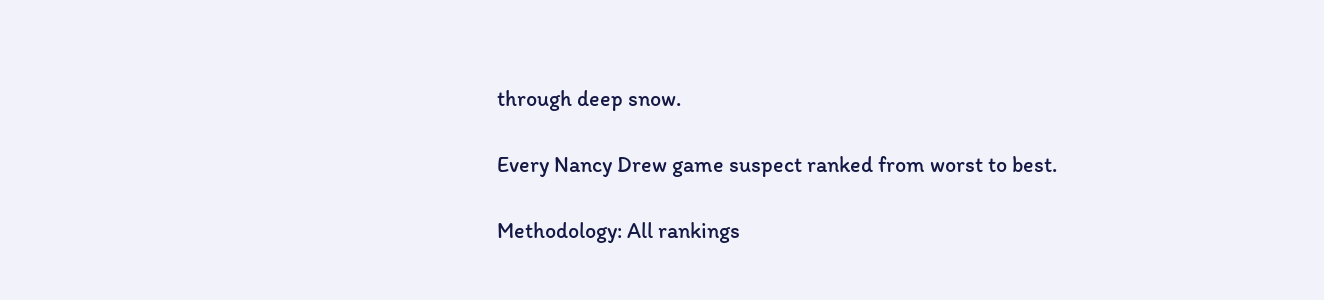through deep snow.

Every Nancy Drew game suspect ranked from worst to best.

Methodology: All rankings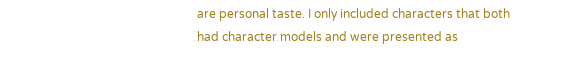are personal taste. I only included characters that both had character models and were presented as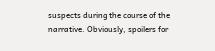suspects during the course of the narrative. Obviously, spoilers for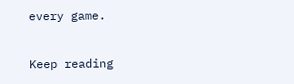every game.

Keep reading